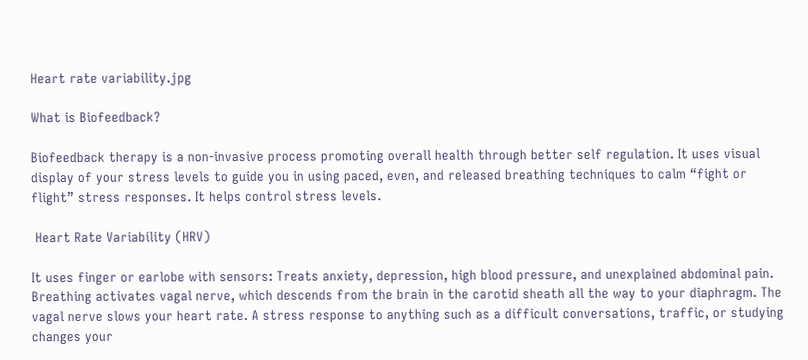Heart rate variability.jpg

What is Biofeedback?

Biofeedback therapy is a non-invasive process promoting overall health through better self regulation. It uses visual display of your stress levels to guide you in using paced, even, and released breathing techniques to calm “fight or flight” stress responses. It helps control stress levels.

 Heart Rate Variability (HRV)

It uses finger or earlobe with sensors: Treats anxiety, depression, high blood pressure, and unexplained abdominal pain. Breathing activates vagal nerve, which descends from the brain in the carotid sheath all the way to your diaphragm. The vagal nerve slows your heart rate. A stress response to anything such as a difficult conversations, traffic, or studying changes your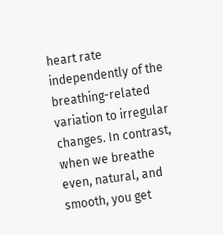heart rate independently of the breathing-related variation to irregular changes. In contrast, when we breathe even, natural, and smooth, you get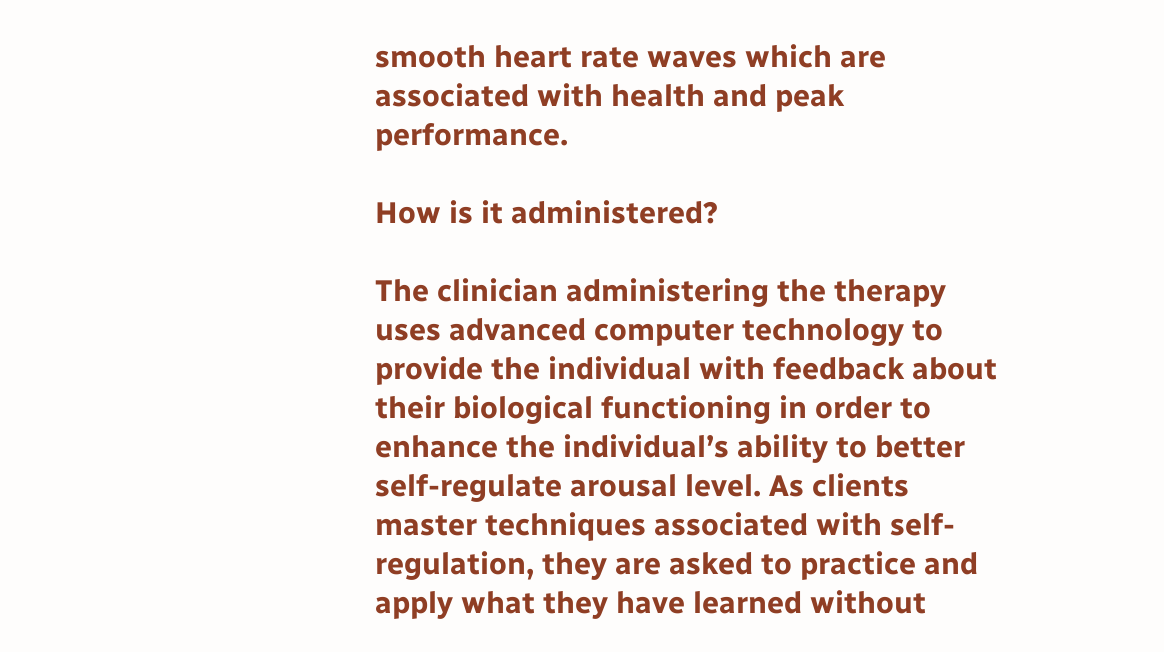smooth heart rate waves which are associated with health and peak performance.

How is it administered?

The clinician administering the therapy uses advanced computer technology to provide the individual with feedback about their biological functioning in order to enhance the individual’s ability to better self-regulate arousal level. As clients master techniques associated with self-regulation, they are asked to practice and apply what they have learned without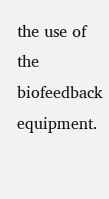the use of the biofeedback equipment.